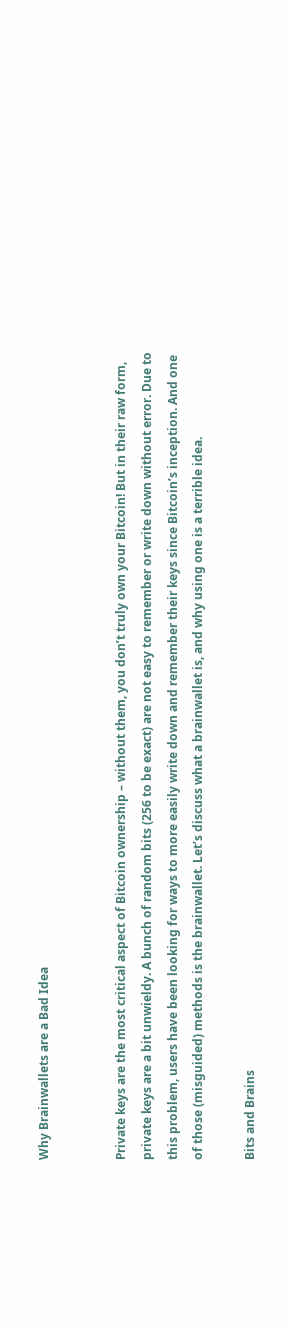Why Brainwallets are a Bad Idea


Private keys are the most critical aspect of Bitcoin ownership – without them, you don’t truly own your Bitcoin! But in their raw form, private keys are a bit unwieldy. A bunch of random bits (256 to be exact) are not easy to remember or write down without error. Due to this problem, users have been looking for ways to more easily write down and remember their keys since Bitcoin’s inception. And one of those (misguided) methods is the brainwallet. Let’s discuss what a brainwallet is, and why using one is a terrible idea.

Bits and Brains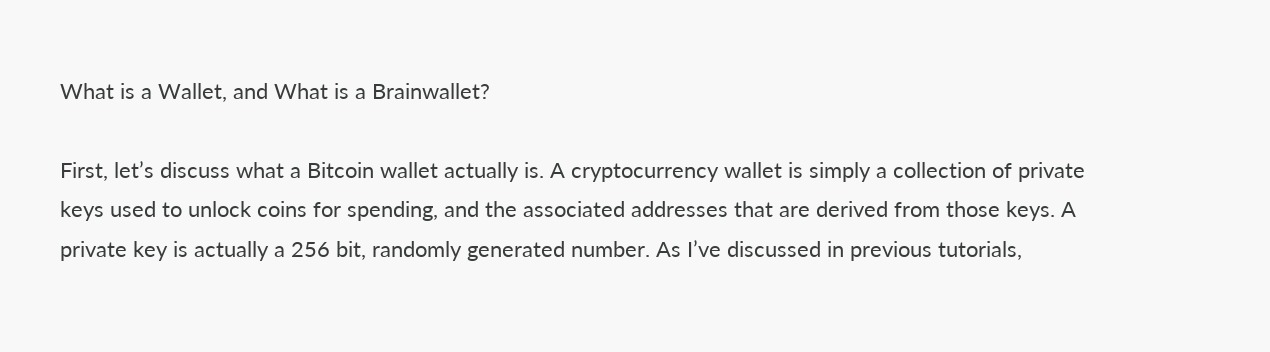What is a Wallet, and What is a Brainwallet?

First, let’s discuss what a Bitcoin wallet actually is. A cryptocurrency wallet is simply a collection of private keys used to unlock coins for spending, and the associated addresses that are derived from those keys. A private key is actually a 256 bit, randomly generated number. As I’ve discussed in previous tutorials,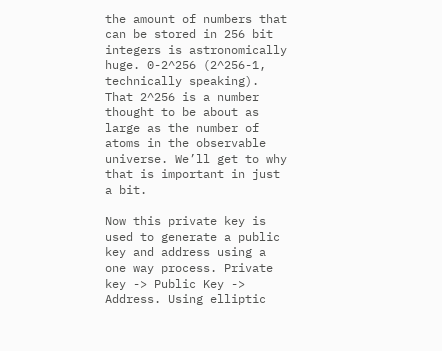the amount of numbers that can be stored in 256 bit integers is astronomically huge. 0-2^256 (2^256-1, technically speaking). That 2^256 is a number thought to be about as large as the number of atoms in the observable universe. We’ll get to why that is important in just a bit.

Now this private key is used to generate a public key and address using a one way process. Private key -> Public Key -> Address. Using elliptic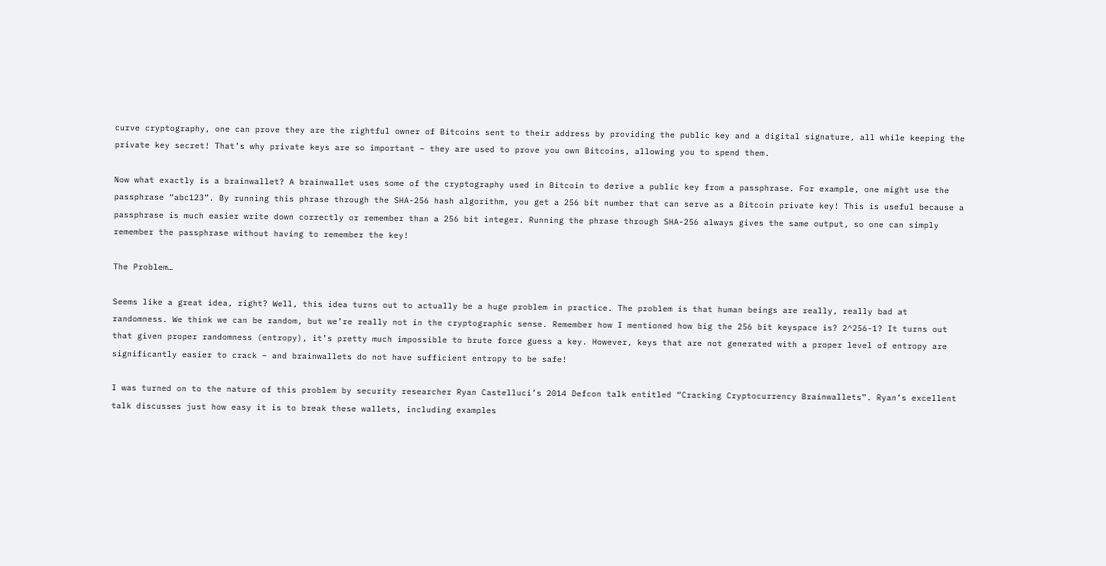curve cryptography, one can prove they are the rightful owner of Bitcoins sent to their address by providing the public key and a digital signature, all while keeping the private key secret! That’s why private keys are so important – they are used to prove you own Bitcoins, allowing you to spend them.

Now what exactly is a brainwallet? A brainwallet uses some of the cryptography used in Bitcoin to derive a public key from a passphrase. For example, one might use the passphrase “abc123”. By running this phrase through the SHA-256 hash algorithm, you get a 256 bit number that can serve as a Bitcoin private key! This is useful because a passphrase is much easier write down correctly or remember than a 256 bit integer. Running the phrase through SHA-256 always gives the same output, so one can simply remember the passphrase without having to remember the key!

The Problem…

Seems like a great idea, right? Well, this idea turns out to actually be a huge problem in practice. The problem is that human beings are really, really bad at randomness. We think we can be random, but we’re really not in the cryptographic sense. Remember how I mentioned how big the 256 bit keyspace is? 2^256-1? It turns out that given proper randomness (entropy), it’s pretty much impossible to brute force guess a key. However, keys that are not generated with a proper level of entropy are significantly easier to crack – and brainwallets do not have sufficient entropy to be safe!

I was turned on to the nature of this problem by security researcher Ryan Castelluci’s 2014 Defcon talk entitled “Cracking Cryptocurrency Brainwallets”. Ryan’s excellent talk discusses just how easy it is to break these wallets, including examples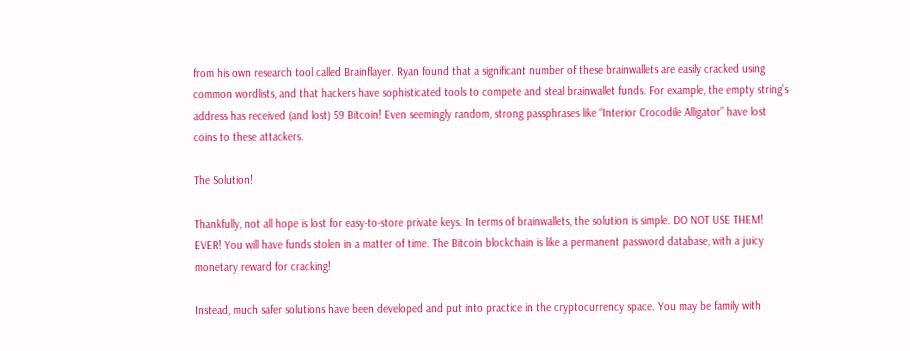from his own research tool called Brainflayer. Ryan found that a significant number of these brainwallets are easily cracked using common wordlists, and that hackers have sophisticated tools to compete and steal brainwallet funds. For example, the empty string’s address has received (and lost) 59 Bitcoin! Even seemingly random, strong passphrases like “Interior Crocodile Alligator” have lost coins to these attackers.

The Solution!

Thankfully, not all hope is lost for easy-to-store private keys. In terms of brainwallets, the solution is simple. DO NOT USE THEM! EVER! You will have funds stolen in a matter of time. The Bitcoin blockchain is like a permanent password database, with a juicy monetary reward for cracking!

Instead, much safer solutions have been developed and put into practice in the cryptocurrency space. You may be family with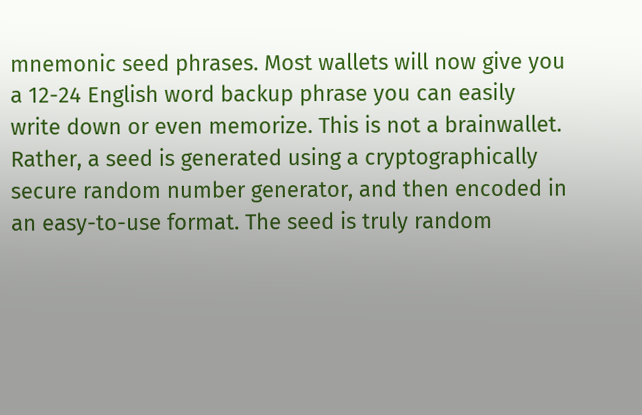mnemonic seed phrases. Most wallets will now give you a 12-24 English word backup phrase you can easily write down or even memorize. This is not a brainwallet. Rather, a seed is generated using a cryptographically secure random number generator, and then encoded in an easy-to-use format. The seed is truly random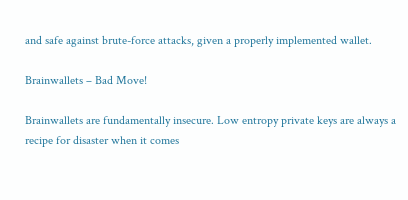and safe against brute-force attacks, given a properly implemented wallet.

Brainwallets – Bad Move!

Brainwallets are fundamentally insecure. Low entropy private keys are always a recipe for disaster when it comes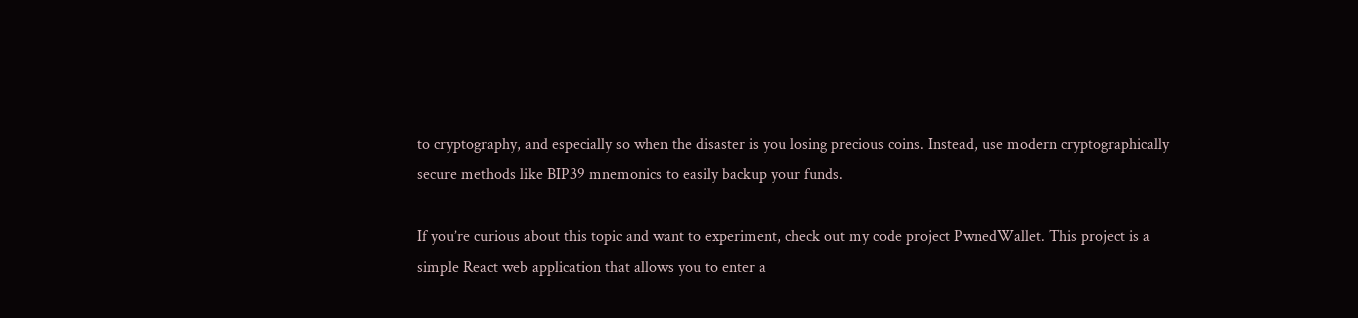to cryptography, and especially so when the disaster is you losing precious coins. Instead, use modern cryptographically secure methods like BIP39 mnemonics to easily backup your funds.

If you’re curious about this topic and want to experiment, check out my code project PwnedWallet. This project is a simple React web application that allows you to enter a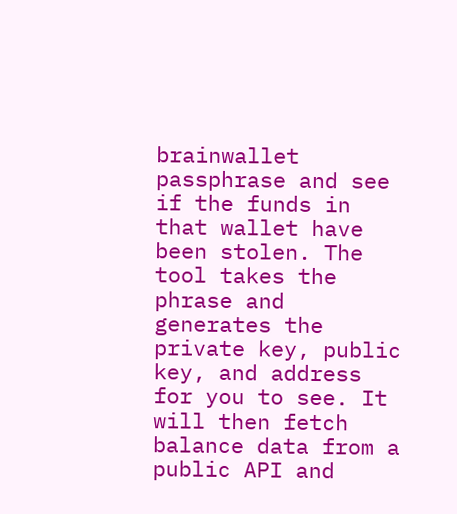brainwallet passphrase and see if the funds in that wallet have been stolen. The tool takes the phrase and generates the private key, public key, and address for you to see. It will then fetch balance data from a public API and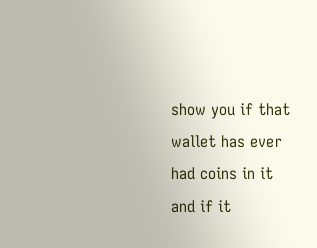show you if that wallet has ever had coins in it and if it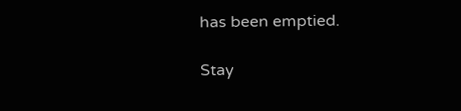has been emptied.

Stay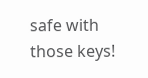safe with those keys!